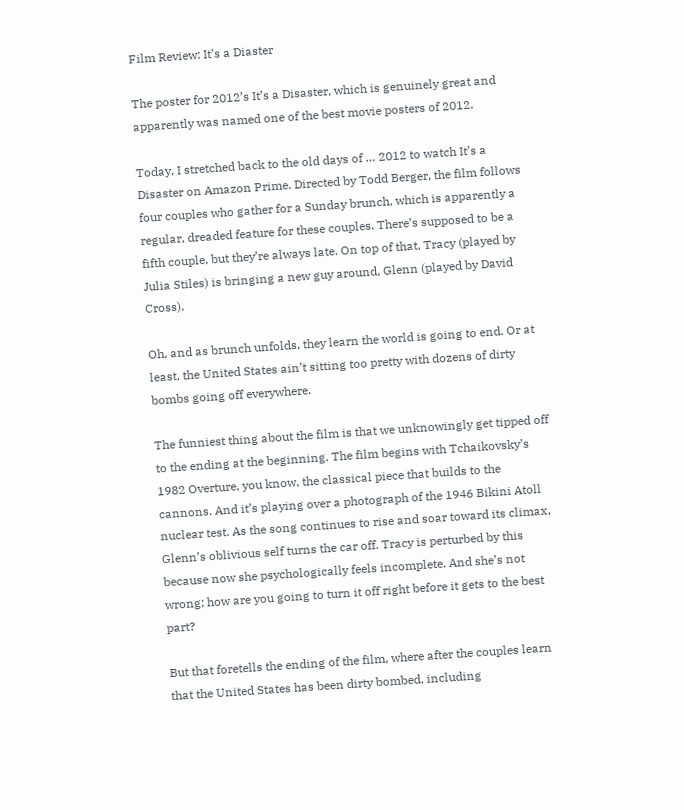Film Review: It’s a Diaster

The poster for 2012’s It’s a Disaster, which is genuinely great and apparently was named one of the best movie posters of 2012.

Today, I stretched back to the old days of … 2012 to watch It’s a Disaster on Amazon Prime. Directed by Todd Berger, the film follows four couples who gather for a Sunday brunch, which is apparently a regular, dreaded feature for these couples. There’s supposed to be a fifth couple, but they’re always late. On top of that, Tracy (played by Julia Stiles) is bringing a new guy around, Glenn (played by David Cross).

Oh, and as brunch unfolds, they learn the world is going to end. Or at least, the United States ain’t sitting too pretty with dozens of dirty bombs going off everywhere.

The funniest thing about the film is that we unknowingly get tipped off to the ending at the beginning. The film begins with Tchaikovsky’s 1982 Overture, you know, the classical piece that builds to the cannons. And it’s playing over a photograph of the 1946 Bikini Atoll nuclear test. As the song continues to rise and soar toward its climax, Glenn’s oblivious self turns the car off. Tracy is perturbed by this because now she psychologically feels incomplete. And she’s not wrong; how are you going to turn it off right before it gets to the best part?

But that foretells the ending of the film, where after the couples learn that the United States has been dirty bombed, including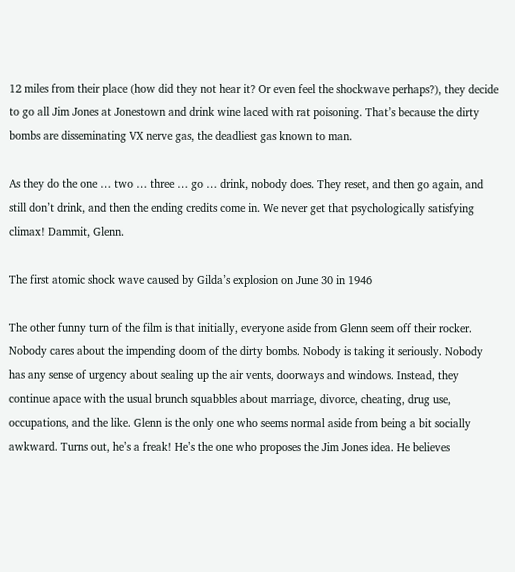12 miles from their place (how did they not hear it? Or even feel the shockwave perhaps?), they decide to go all Jim Jones at Jonestown and drink wine laced with rat poisoning. That’s because the dirty bombs are disseminating VX nerve gas, the deadliest gas known to man.

As they do the one … two … three … go … drink, nobody does. They reset, and then go again, and still don’t drink, and then the ending credits come in. We never get that psychologically satisfying climax! Dammit, Glenn.

The first atomic shock wave caused by Gilda’s explosion on June 30 in 1946

The other funny turn of the film is that initially, everyone aside from Glenn seem off their rocker. Nobody cares about the impending doom of the dirty bombs. Nobody is taking it seriously. Nobody has any sense of urgency about sealing up the air vents, doorways and windows. Instead, they continue apace with the usual brunch squabbles about marriage, divorce, cheating, drug use, occupations, and the like. Glenn is the only one who seems normal aside from being a bit socially awkward. Turns out, he’s a freak! He’s the one who proposes the Jim Jones idea. He believes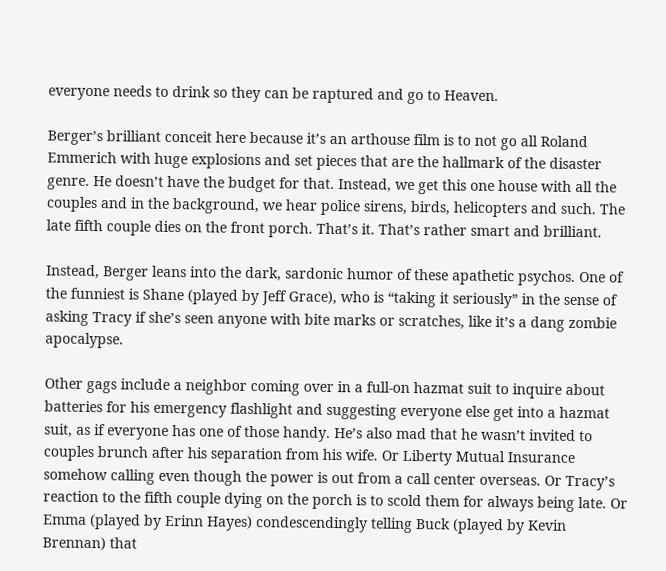everyone needs to drink so they can be raptured and go to Heaven.

Berger’s brilliant conceit here because it’s an arthouse film is to not go all Roland Emmerich with huge explosions and set pieces that are the hallmark of the disaster genre. He doesn’t have the budget for that. Instead, we get this one house with all the couples and in the background, we hear police sirens, birds, helicopters and such. The late fifth couple dies on the front porch. That’s it. That’s rather smart and brilliant.

Instead, Berger leans into the dark, sardonic humor of these apathetic psychos. One of the funniest is Shane (played by Jeff Grace), who is “taking it seriously” in the sense of asking Tracy if she’s seen anyone with bite marks or scratches, like it’s a dang zombie apocalypse.

Other gags include a neighbor coming over in a full-on hazmat suit to inquire about batteries for his emergency flashlight and suggesting everyone else get into a hazmat suit, as if everyone has one of those handy. He’s also mad that he wasn’t invited to couples brunch after his separation from his wife. Or Liberty Mutual Insurance somehow calling even though the power is out from a call center overseas. Or Tracy’s reaction to the fifth couple dying on the porch is to scold them for always being late. Or Emma (played by Erinn Hayes) condescendingly telling Buck (played by Kevin Brennan) that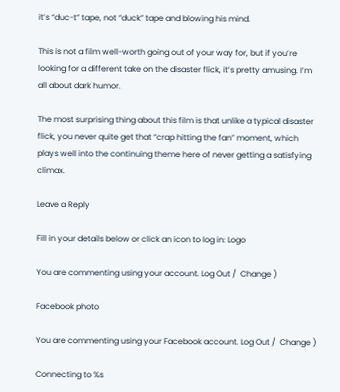it’s “duc-t” tape, not “duck” tape and blowing his mind.

This is not a film well-worth going out of your way for, but if you’re looking for a different take on the disaster flick, it’s pretty amusing. I’m all about dark humor.

The most surprising thing about this film is that unlike a typical disaster flick, you never quite get that “crap hitting the fan” moment, which plays well into the continuing theme here of never getting a satisfying climax.

Leave a Reply

Fill in your details below or click an icon to log in: Logo

You are commenting using your account. Log Out /  Change )

Facebook photo

You are commenting using your Facebook account. Log Out /  Change )

Connecting to %s